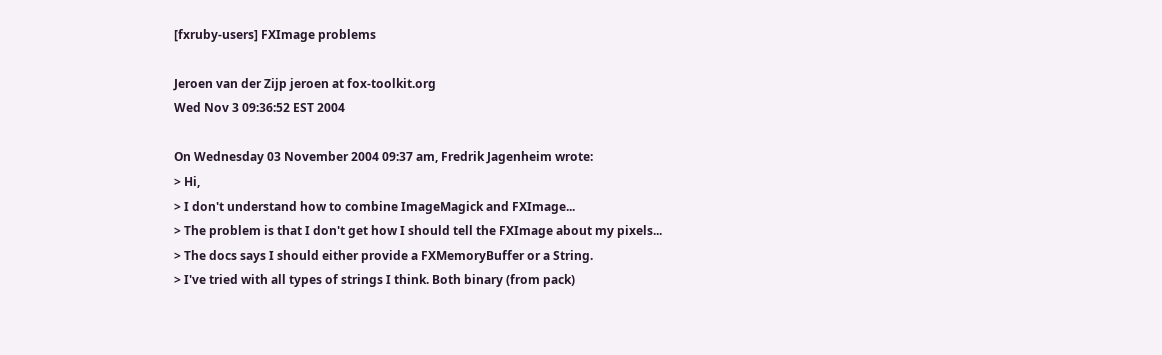[fxruby-users] FXImage problems

Jeroen van der Zijp jeroen at fox-toolkit.org
Wed Nov 3 09:36:52 EST 2004

On Wednesday 03 November 2004 09:37 am, Fredrik Jagenheim wrote:
> Hi,
> I don't understand how to combine ImageMagick and FXImage...
> The problem is that I don't get how I should tell the FXImage about my pixels...
> The docs says I should either provide a FXMemoryBuffer or a String.
> I've tried with all types of strings I think. Both binary (from pack)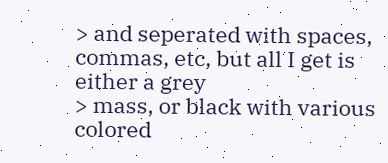> and seperated with spaces, commas, etc, but all I get is either a grey
> mass, or black with various colored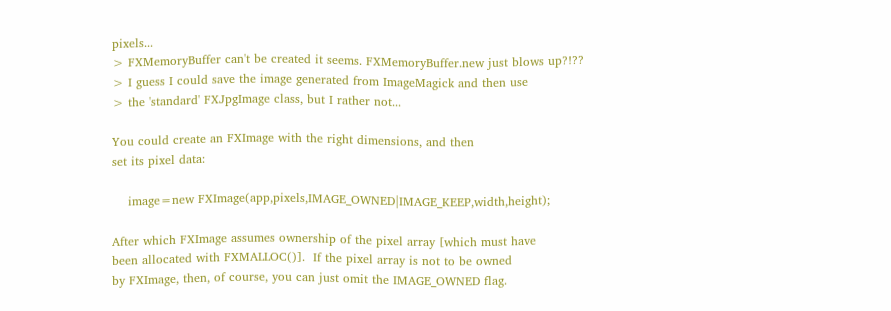pixels...
> FXMemoryBuffer can't be created it seems. FXMemoryBuffer.new just blows up?!??
> I guess I could save the image generated from ImageMagick and then use
> the 'standard' FXJpgImage class, but I rather not...

You could create an FXImage with the right dimensions, and then
set its pixel data:

    image=new FXImage(app,pixels,IMAGE_OWNED|IMAGE_KEEP,width,height);

After which FXImage assumes ownership of the pixel array [which must have
been allocated with FXMALLOC()].  If the pixel array is not to be owned
by FXImage, then, of course, you can just omit the IMAGE_OWNED flag.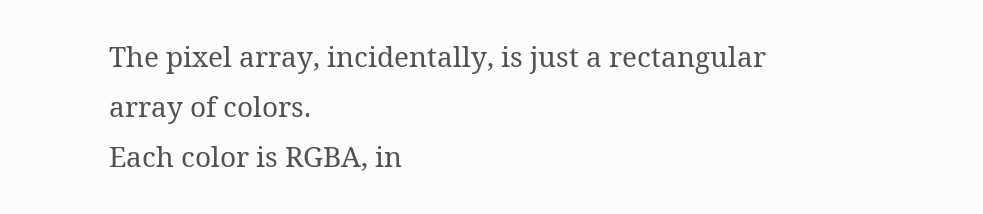The pixel array, incidentally, is just a rectangular array of colors.
Each color is RGBA, in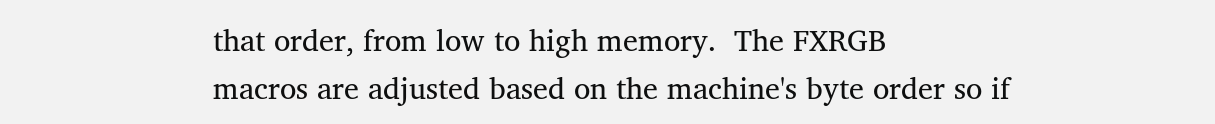that order, from low to high memory.  The FXRGB
macros are adjusted based on the machine's byte order so if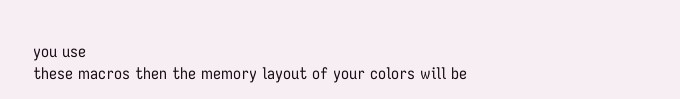you use
these macros then the memory layout of your colors will be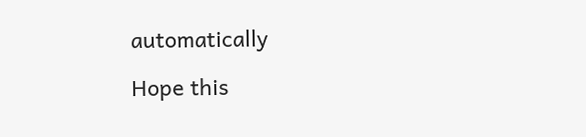automatically

Hope this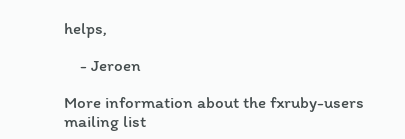helps,

    - Jeroen

More information about the fxruby-users mailing list